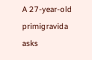A 27-year-old primigravida asks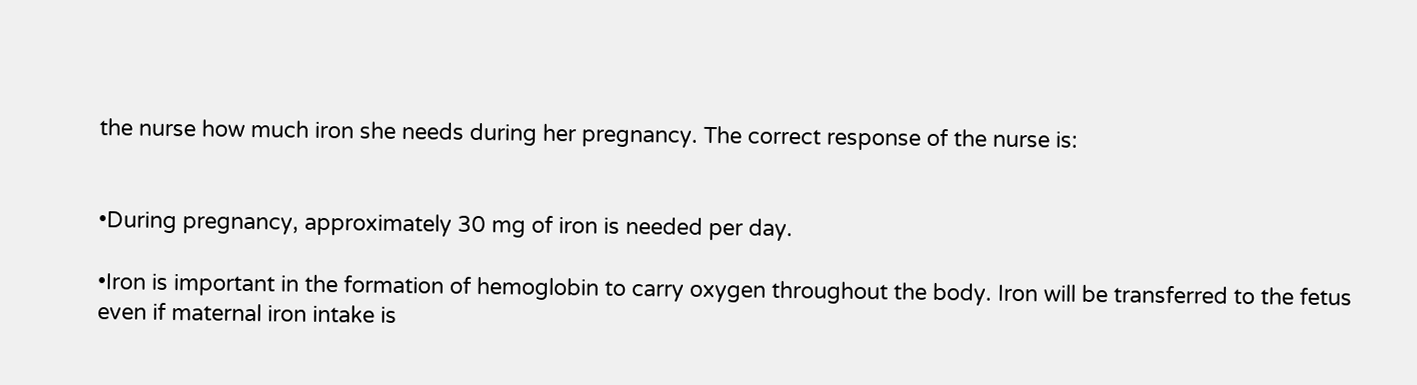the nurse how much iron she needs during her pregnancy. The correct response of the nurse is:


•During pregnancy, approximately 30 mg of iron is needed per day.

•Iron is important in the formation of hemoglobin to carry oxygen throughout the body. Iron will be transferred to the fetus even if maternal iron intake is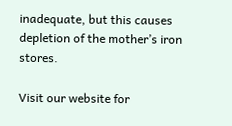inadequate, but this causes depletion of the mother’s iron stores.

Visit our website for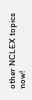other NCLEX topics now!